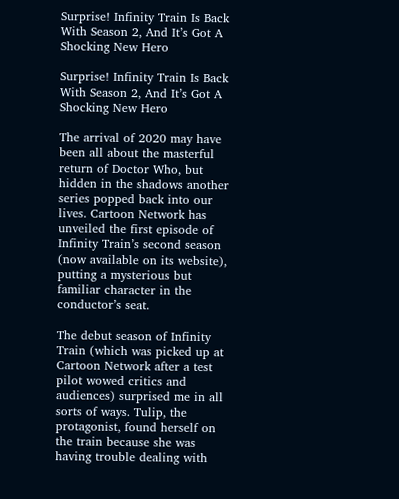Surprise! Infinity Train Is Back With Season 2, And It’s Got A Shocking New Hero

Surprise! Infinity Train Is Back With Season 2, And It’s Got A Shocking New Hero

The arrival of 2020 may have been all about the masterful return of Doctor Who, but hidden in the shadows another series popped back into our lives. Cartoon Network has unveiled the first episode of Infinity Train’s second season (now available on its website), putting a mysterious but familiar character in the conductor’s seat.

The debut season of Infinity Train (which was picked up at Cartoon Network after a test pilot wowed critics and audiences) surprised me in all sorts of ways. Tulip, the protagonist, found herself on the train because she was having trouble dealing with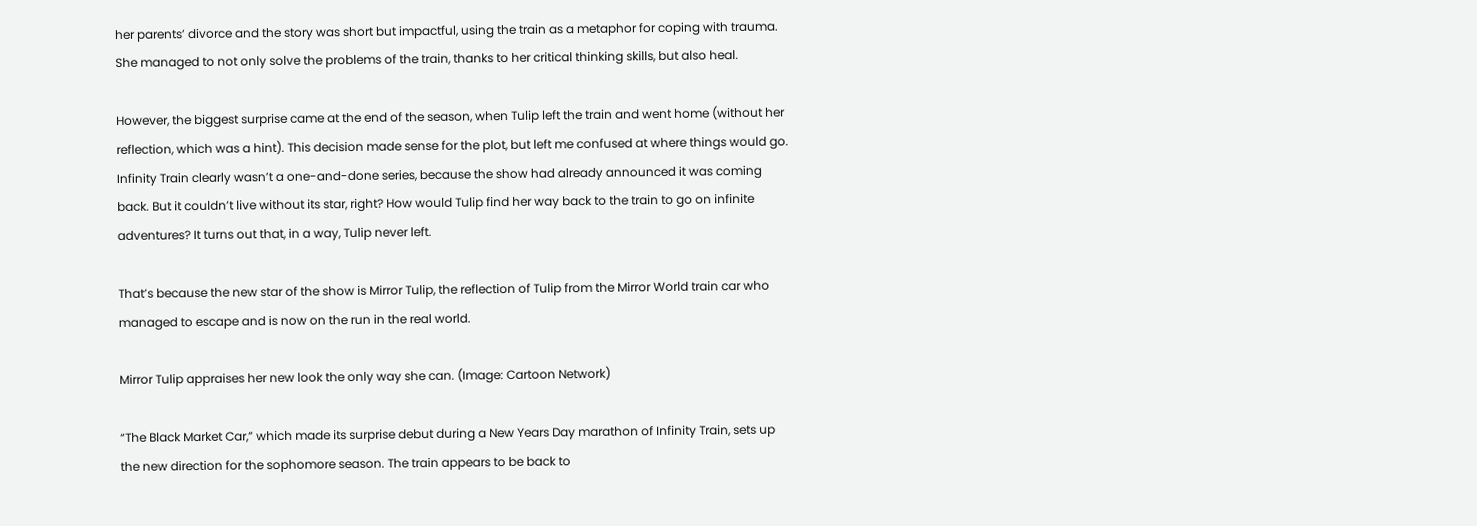her parents’ divorce and the story was short but impactful, using the train as a metaphor for coping with trauma. She managed to not only solve the problems of the train, thanks to her critical thinking skills, but also heal.

However, the biggest surprise came at the end of the season, when Tulip left the train and went home (without her reflection, which was a hint). This decision made sense for the plot, but left me confused at where things would go. Infinity Train clearly wasn’t a one-and-done series, because the show had already announced it was coming back. But it couldn’t live without its star, right? How would Tulip find her way back to the train to go on infinite adventures? It turns out that, in a way, Tulip never left.

That’s because the new star of the show is Mirror Tulip, the reflection of Tulip from the Mirror World train car who managed to escape and is now on the run in the real world.

Mirror Tulip appraises her new look the only way she can. (Image: Cartoon Network)

“The Black Market Car,” which made its surprise debut during a New Years Day marathon of Infinity Train, sets up the new direction for the sophomore season. The train appears to be back to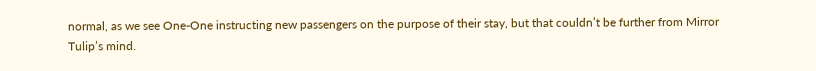normal, as we see One-One instructing new passengers on the purpose of their stay, but that couldn’t be further from Mirror Tulip’s mind.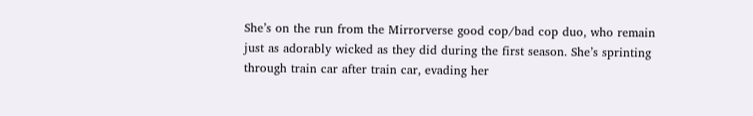She’s on the run from the Mirrorverse good cop/bad cop duo, who remain just as adorably wicked as they did during the first season. She’s sprinting through train car after train car, evading her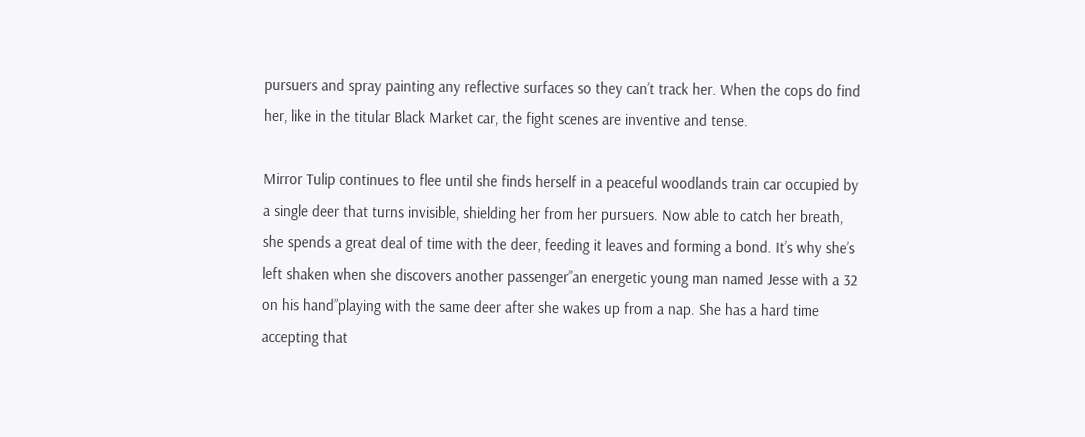pursuers and spray painting any reflective surfaces so they can’t track her. When the cops do find her, like in the titular Black Market car, the fight scenes are inventive and tense.

Mirror Tulip continues to flee until she finds herself in a peaceful woodlands train car occupied by a single deer that turns invisible, shielding her from her pursuers. Now able to catch her breath, she spends a great deal of time with the deer, feeding it leaves and forming a bond. It’s why she’s left shaken when she discovers another passenger”an energetic young man named Jesse with a 32 on his hand”playing with the same deer after she wakes up from a nap. She has a hard time accepting that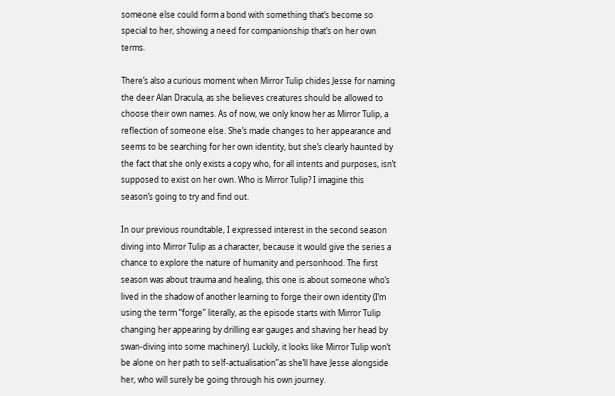someone else could form a bond with something that’s become so special to her, showing a need for companionship that’s on her own terms.

There’s also a curious moment when Mirror Tulip chides Jesse for naming the deer Alan Dracula, as she believes creatures should be allowed to choose their own names. As of now, we only know her as Mirror Tulip, a reflection of someone else. She’s made changes to her appearance and seems to be searching for her own identity, but she’s clearly haunted by the fact that she only exists a copy who, for all intents and purposes, isn’t supposed to exist on her own. Who is Mirror Tulip? I imagine this season’s going to try and find out.

In our previous roundtable, I expressed interest in the second season diving into Mirror Tulip as a character, because it would give the series a chance to explore the nature of humanity and personhood. The first season was about trauma and healing, this one is about someone who’s lived in the shadow of another learning to forge their own identity (I’m using the term “forge” literally, as the episode starts with Mirror Tulip changing her appearing by drilling ear gauges and shaving her head by swan-diving into some machinery). Luckily, it looks like Mirror Tulip won’t be alone on her path to self-actualisation”as she’ll have Jesse alongside her, who will surely be going through his own journey.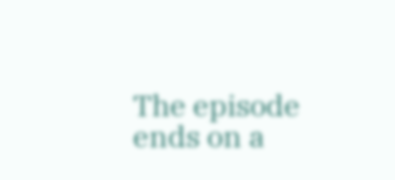The episode ends on a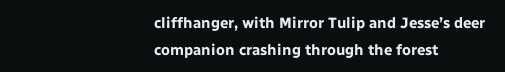cliffhanger, with Mirror Tulip and Jesse’s deer companion crashing through the forest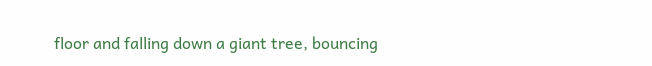floor and falling down a giant tree, bouncing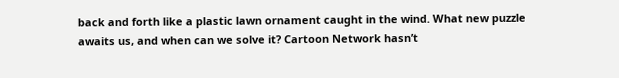back and forth like a plastic lawn ornament caught in the wind. What new puzzle awaits us, and when can we solve it? Cartoon Network hasn’t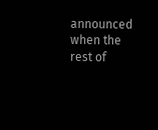announced when the rest of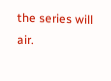the series will air.